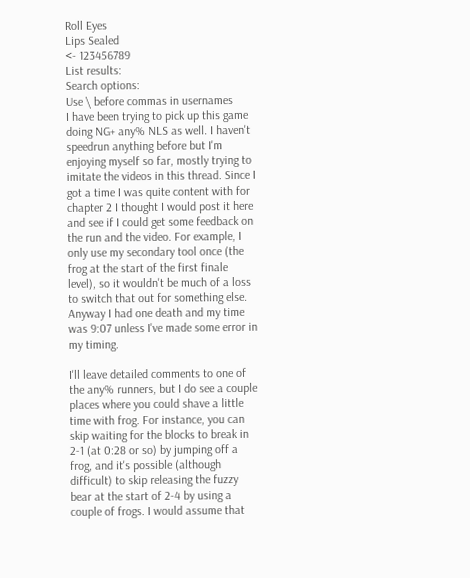Roll Eyes
Lips Sealed
<- 123456789
List results:
Search options:
Use \ before commas in usernames
I have been trying to pick up this game doing NG+ any% NLS as well. I haven't speedrun anything before but I'm enjoying myself so far, mostly trying to imitate the videos in this thread. Since I got a time I was quite content with for chapter 2 I thought I would post it here and see if I could get some feedback on the run and the video. For example, I only use my secondary tool once (the frog at the start of the first finale level), so it wouldn't be much of a loss to switch that out for something else. Anyway I had one death and my time was 9:07 unless I've made some error in my timing.

I'll leave detailed comments to one of the any% runners, but I do see a couple places where you could shave a little time with frog. For instance, you can skip waiting for the blocks to break in 2-1 (at 0:28 or so) by jumping off a frog, and it's possible (although difficult) to skip releasing the fuzzy bear at the start of 2-4 by using a couple of frogs. I would assume that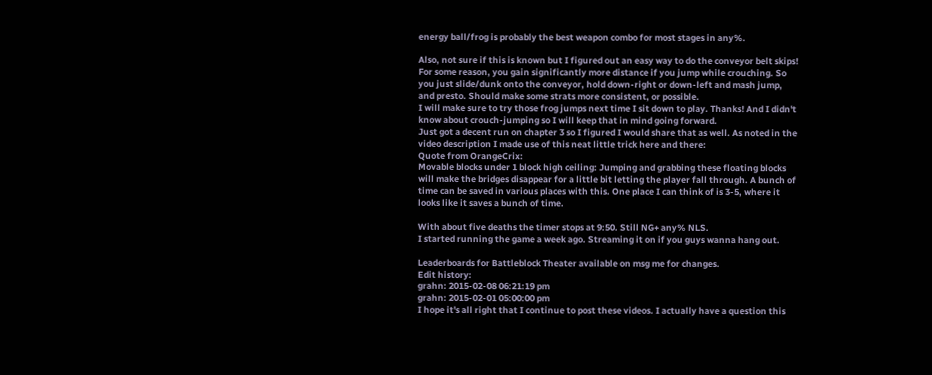energy ball/frog is probably the best weapon combo for most stages in any%.

Also, not sure if this is known but I figured out an easy way to do the conveyor belt skips! For some reason, you gain significantly more distance if you jump while crouching. So you just slide/dunk onto the conveyor, hold down-right or down-left and mash jump, and presto. Should make some strats more consistent, or possible.
I will make sure to try those frog jumps next time I sit down to play. Thanks! And I didn't know about crouch-jumping so I will keep that in mind going forward.
Just got a decent run on chapter 3 so I figured I would share that as well. As noted in the video description I made use of this neat little trick here and there:
Quote from OrangeCrix:
Movable blocks under 1 block high ceiling: Jumping and grabbing these floating blocks will make the bridges disappear for a little bit letting the player fall through. A bunch of time can be saved in various places with this. One place I can think of is 3-5, where it looks like it saves a bunch of time.

With about five deaths the timer stops at 9:50. Still NG+ any% NLS.
I started running the game a week ago. Streaming it on if you guys wanna hang out.

Leaderboards for Battleblock Theater available on msg me for changes.
Edit history:
grahn: 2015-02-08 06:21:19 pm
grahn: 2015-02-01 05:00:00 pm
I hope it's all right that I continue to post these videos. I actually have a question this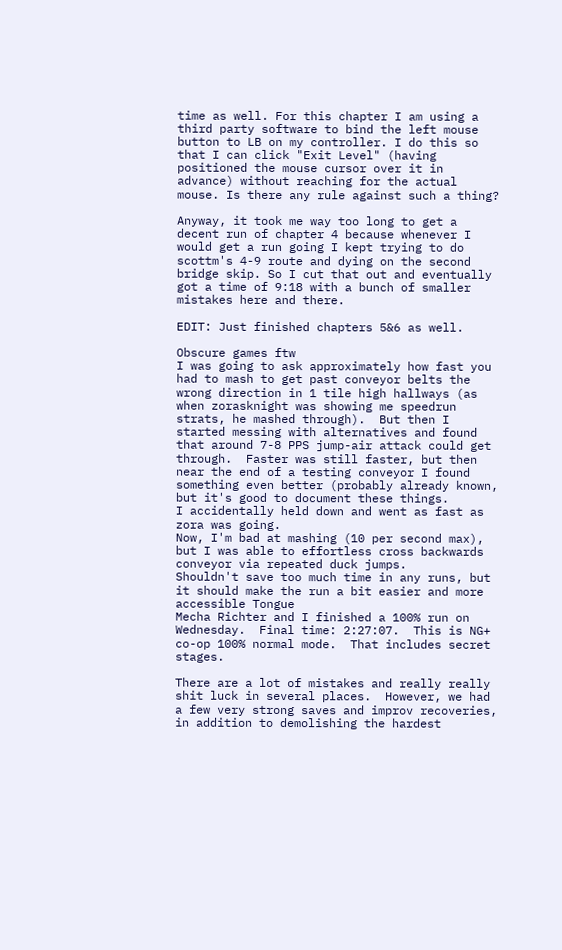time as well. For this chapter I am using a third party software to bind the left mouse button to LB on my controller. I do this so that I can click "Exit Level" (having positioned the mouse cursor over it in advance) without reaching for the actual mouse. Is there any rule against such a thing?

Anyway, it took me way too long to get a decent run of chapter 4 because whenever I would get a run going I kept trying to do scottm's 4-9 route and dying on the second bridge skip. So I cut that out and eventually got a time of 9:18 with a bunch of smaller mistakes here and there.

EDIT: Just finished chapters 5&6 as well.

Obscure games ftw
I was going to ask approximately how fast you had to mash to get past conveyor belts the wrong direction in 1 tile high hallways (as when zorasknight was showing me speedrun strats, he mashed through).  But then I started messing with alternatives and found that around 7-8 PPS jump-air attack could get through.  Faster was still faster, but then near the end of a testing conveyor I found something even better (probably already known, but it's good to document these things.
I accidentally held down and went as fast as zora was going.
Now, I'm bad at mashing (10 per second max), but I was able to effortless cross backwards conveyor via repeated duck jumps.
Shouldn't save too much time in any runs, but it should make the run a bit easier and more accessible Tongue
Mecha Richter and I finished a 100% run on Wednesday.  Final time: 2:27:07.  This is NG+ co-op 100% normal mode.  That includes secret stages.

There are a lot of mistakes and really really shit luck in several places.  However, we had a few very strong saves and improv recoveries, in addition to demolishing the hardest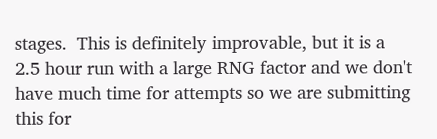stages.  This is definitely improvable, but it is a 2.5 hour run with a large RNG factor and we don't have much time for attempts so we are submitting this for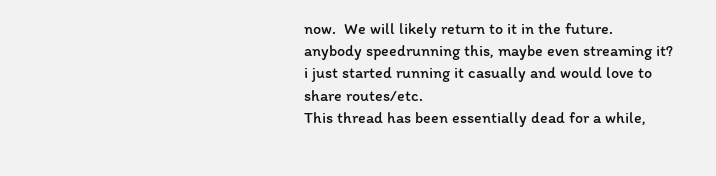now.  We will likely return to it in the future.
anybody speedrunning this, maybe even streaming it?
i just started running it casually and would love to share routes/etc.
This thread has been essentially dead for a while,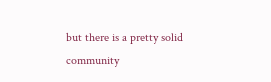but there is a pretty solid community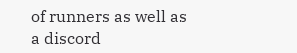of runners as well as a discord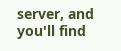server, and you'll find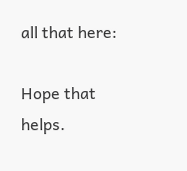all that here:

Hope that helps.